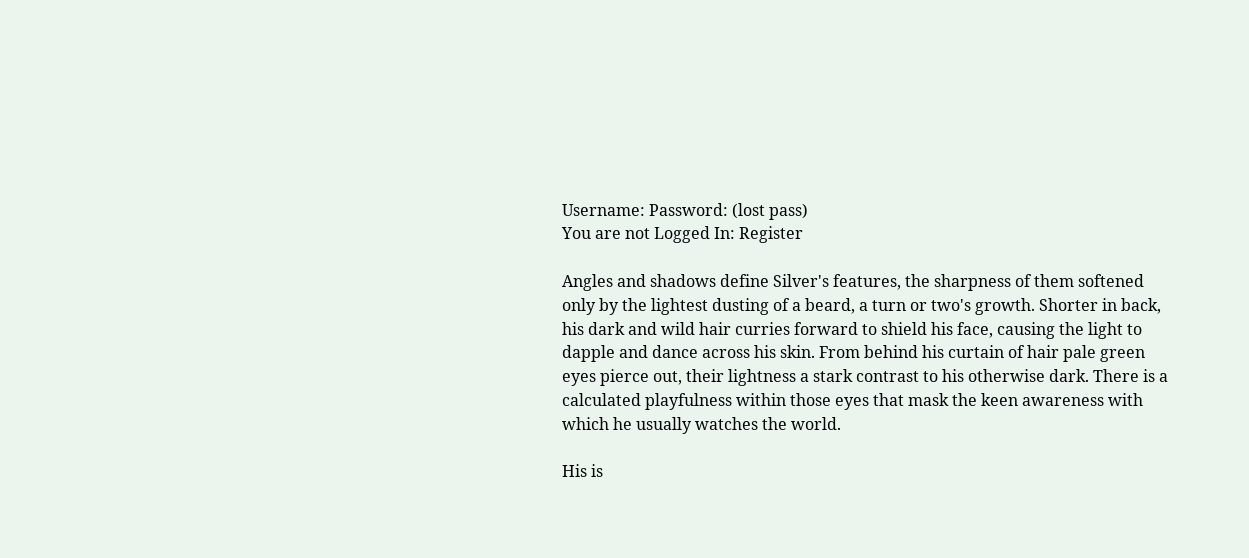Username: Password: (lost pass)
You are not Logged In: Register

Angles and shadows define Silver's features, the sharpness of them softened only by the lightest dusting of a beard, a turn or two's growth. Shorter in back, his dark and wild hair curries forward to shield his face, causing the light to dapple and dance across his skin. From behind his curtain of hair pale green eyes pierce out, their lightness a stark contrast to his otherwise dark. There is a calculated playfulness within those eyes that mask the keen awareness with which he usually watches the world.

His is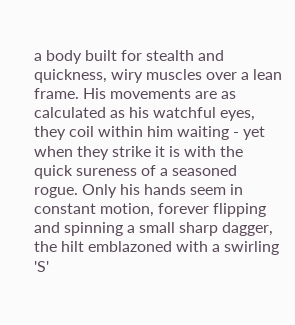a body built for stealth and quickness, wiry muscles over a lean frame. His movements are as calculated as his watchful eyes, they coil within him waiting - yet when they strike it is with the quick sureness of a seasoned rogue. Only his hands seem in constant motion, forever flipping and spinning a small sharp dagger, the hilt emblazoned with a swirling 'S'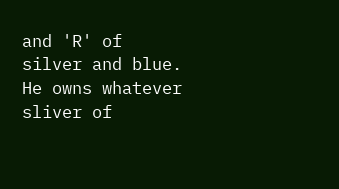and 'R' of silver and blue. He owns whatever sliver of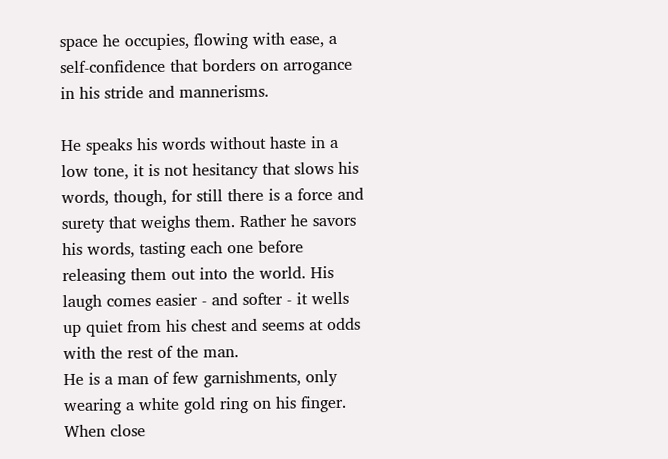space he occupies, flowing with ease, a self-confidence that borders on arrogance in his stride and mannerisms.

He speaks his words without haste in a low tone, it is not hesitancy that slows his words, though, for still there is a force and surety that weighs them. Rather he savors his words, tasting each one before releasing them out into the world. His laugh comes easier - and softer - it wells up quiet from his chest and seems at odds with the rest of the man.
He is a man of few garnishments, only wearing a white gold ring on his finger. When close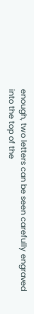enough, two letters can be seen carefully engraved into the top of the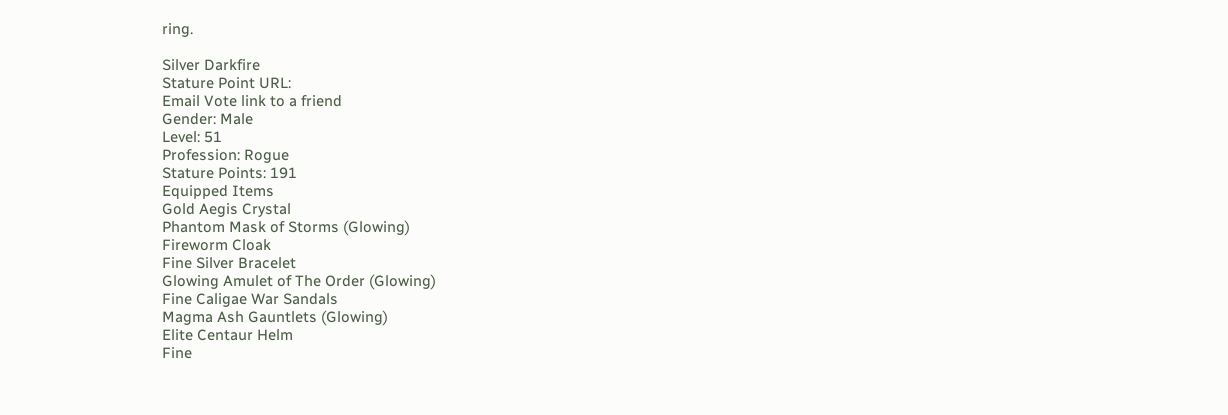ring.

Silver Darkfire
Stature Point URL:
Email Vote link to a friend
Gender: Male
Level: 51
Profession: Rogue
Stature Points: 191
Equipped Items
Gold Aegis Crystal
Phantom Mask of Storms (Glowing)
Fireworm Cloak
Fine Silver Bracelet
Glowing Amulet of The Order (Glowing)
Fine Caligae War Sandals
Magma Ash Gauntlets (Glowing)
Elite Centaur Helm
Fine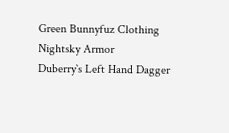Green Bunnyfuz Clothing
Nightsky Armor
Duberry`s Left Hand Dagger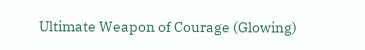Ultimate Weapon of Courage (Glowing)